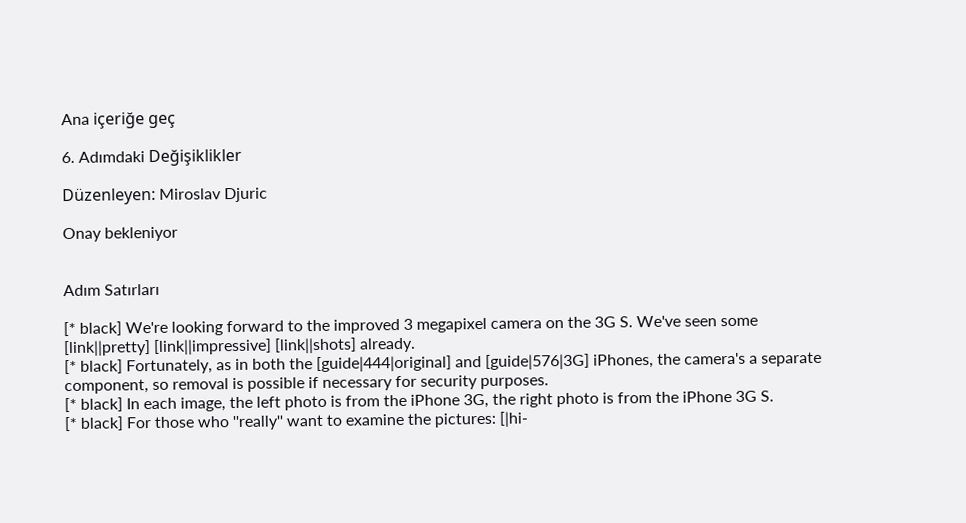Ana içeriğe geç

6. Adımdaki Değişiklikler

Düzenleyen: Miroslav Djuric

Onay bekleniyor


Adım Satırları

[* black] We're looking forward to the improved 3 megapixel camera on the 3G S. We've seen some [link||pretty] [link||impressive] [link||shots] already.
[* black] Fortunately, as in both the [guide|444|original] and [guide|576|3G] iPhones, the camera's a separate component, so removal is possible if necessary for security purposes.
[* black] In each image, the left photo is from the iPhone 3G, the right photo is from the iPhone 3G S.
[* black] For those who ''really'' want to examine the pictures: [|hi-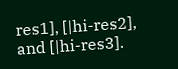res1], [|hi-res2], and [|hi-res3].